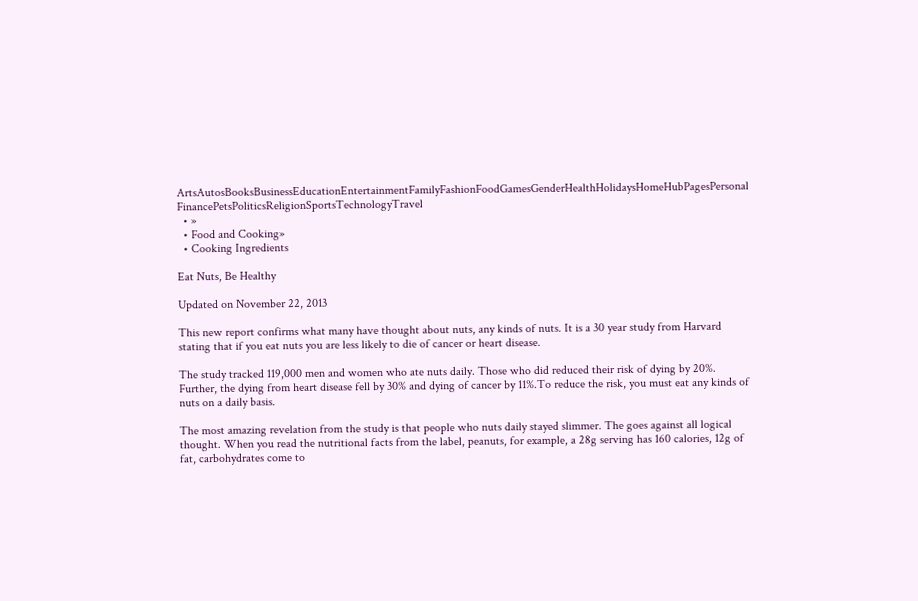ArtsAutosBooksBusinessEducationEntertainmentFamilyFashionFoodGamesGenderHealthHolidaysHomeHubPagesPersonal FinancePetsPoliticsReligionSportsTechnologyTravel
  • »
  • Food and Cooking»
  • Cooking Ingredients

Eat Nuts, Be Healthy

Updated on November 22, 2013

This new report confirms what many have thought about nuts, any kinds of nuts. It is a 30 year study from Harvard stating that if you eat nuts you are less likely to die of cancer or heart disease.

The study tracked 119,000 men and women who ate nuts daily. Those who did reduced their risk of dying by 20%. Further, the dying from heart disease fell by 30% and dying of cancer by 11%.To reduce the risk, you must eat any kinds of nuts on a daily basis.

The most amazing revelation from the study is that people who nuts daily stayed slimmer. The goes against all logical thought. When you read the nutritional facts from the label, peanuts, for example, a 28g serving has 160 calories, 12g of fat, carbohydrates come to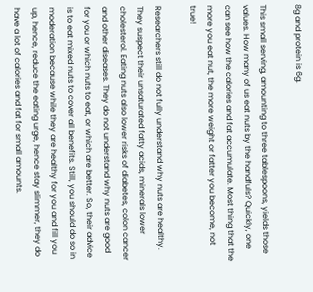8g and protein is 6g.

This small serving, amounting to three tablespoons, yields those values. How many of us eat nuts by the handfuls? Quickly, one can see how the calories and fat accumulate. Most thing that the more you eat nut, the more weight or fatter you become, not true!

Researchers still do not fully understand why nuts are healthy. They suspect their unsaturated fatty acids, minerals lower cholesterol. Eating nuts also lower risks of diabetes, colon cancer and other diseases. They do not understand why nuts are good for you or which nuts to eat, or which are better. So, their advice is to eat mixed nuts to cover all benefits. Still, you should do so in moderation because while they are healthy for you and fill you up, hence, reduce the eating urge, hence stay slimmer, they do have a lot of calories and fat for small amounts.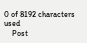0 of 8192 characters used
    Post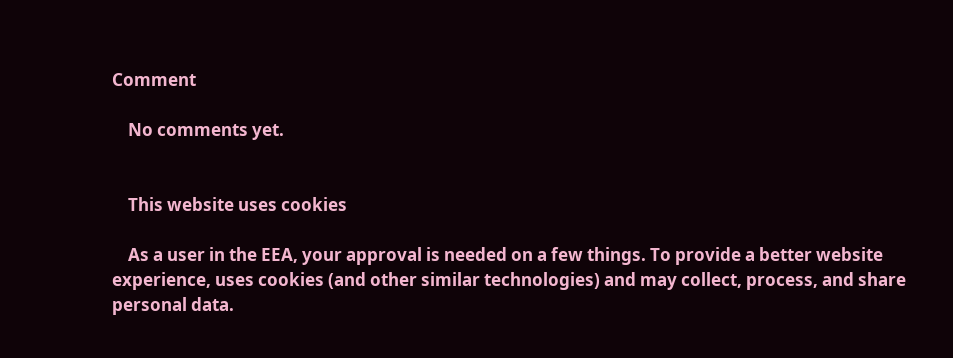Comment

    No comments yet.


    This website uses cookies

    As a user in the EEA, your approval is needed on a few things. To provide a better website experience, uses cookies (and other similar technologies) and may collect, process, and share personal data.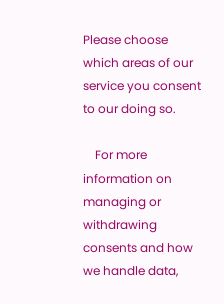Please choose which areas of our service you consent to our doing so.

    For more information on managing or withdrawing consents and how we handle data,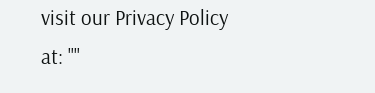visit our Privacy Policy at: ""